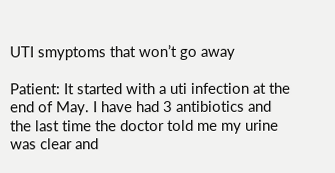UTI smyptoms that won’t go away

Patient: It started with a uti infection at the end of May. I have had 3 antibiotics and the last time the doctor told me my urine was clear and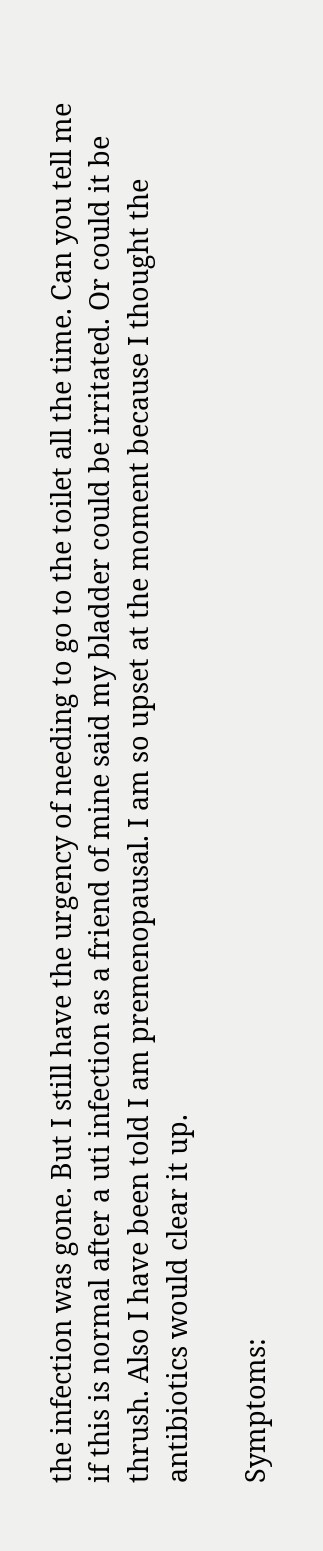the infection was gone. But I still have the urgency of needing to go to the toilet all the time. Can you tell me if this is normal after a uti infection as a friend of mine said my bladder could be irritated. Or could it be thrush. Also I have been told I am premenopausal. I am so upset at the moment because I thought the antibiotics would clear it up.

Symptoms: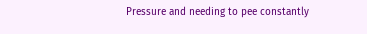Pressure and needing to pee constantly